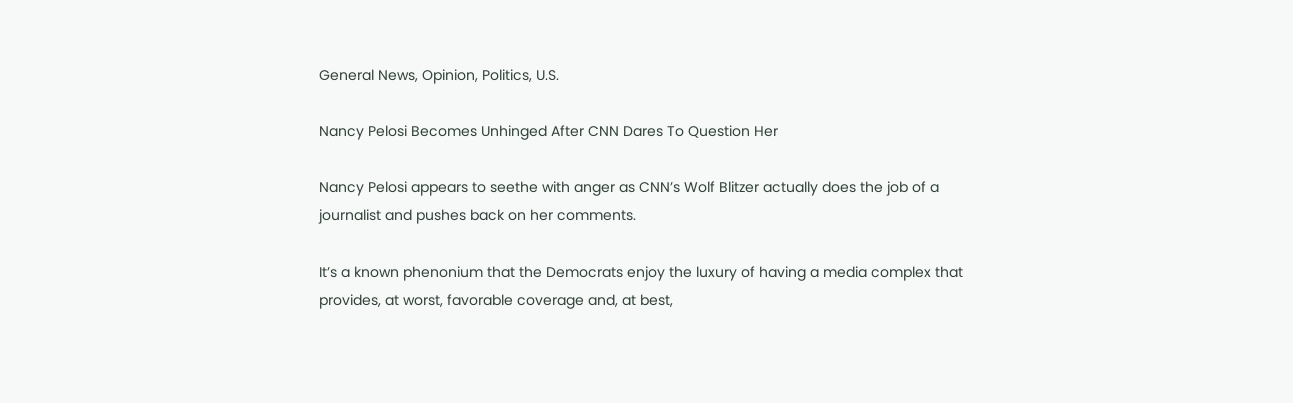General News, Opinion, Politics, U.S.

Nancy Pelosi Becomes Unhinged After CNN Dares To Question Her

Nancy Pelosi appears to seethe with anger as CNN’s Wolf Blitzer actually does the job of a journalist and pushes back on her comments.

It’s a known phenonium that the Democrats enjoy the luxury of having a media complex that provides, at worst, favorable coverage and, at best,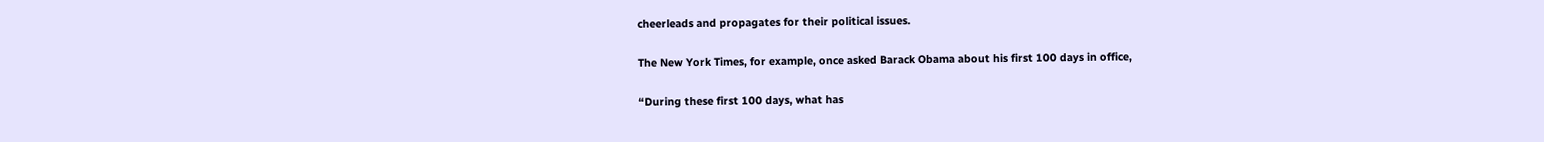cheerleads and propagates for their political issues.

The New York Times, for example, once asked Barack Obama about his first 100 days in office,

“During these first 100 days, what has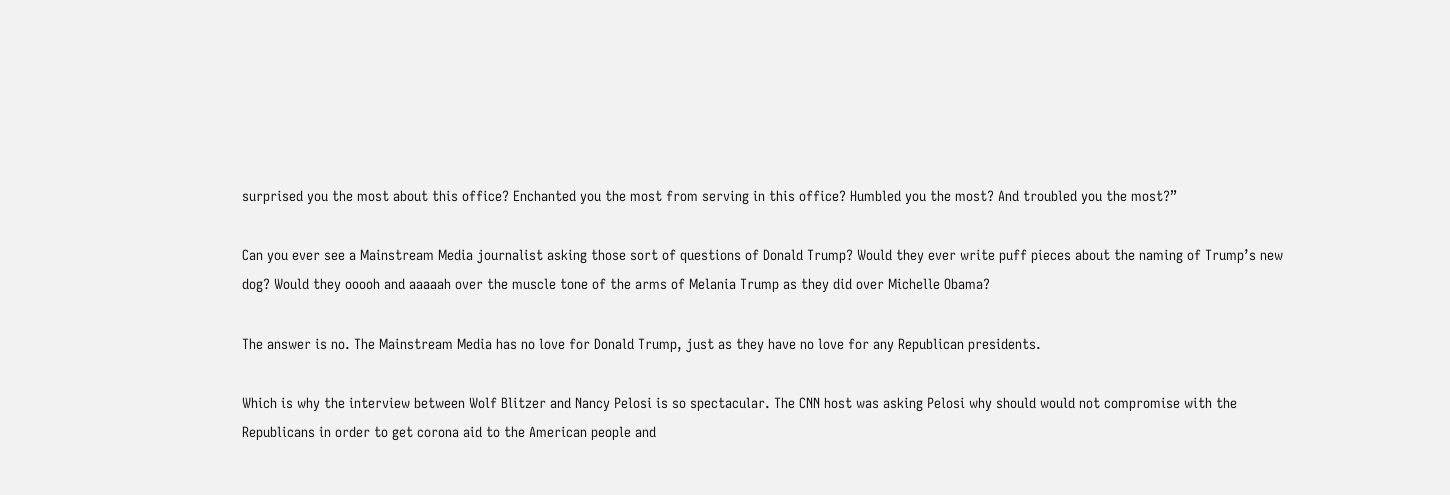surprised you the most about this office? Enchanted you the most from serving in this office? Humbled you the most? And troubled you the most?”

Can you ever see a Mainstream Media journalist asking those sort of questions of Donald Trump? Would they ever write puff pieces about the naming of Trump’s new dog? Would they ooooh and aaaaah over the muscle tone of the arms of Melania Trump as they did over Michelle Obama?

The answer is no. The Mainstream Media has no love for Donald Trump, just as they have no love for any Republican presidents.

Which is why the interview between Wolf Blitzer and Nancy Pelosi is so spectacular. The CNN host was asking Pelosi why should would not compromise with the Republicans in order to get corona aid to the American people and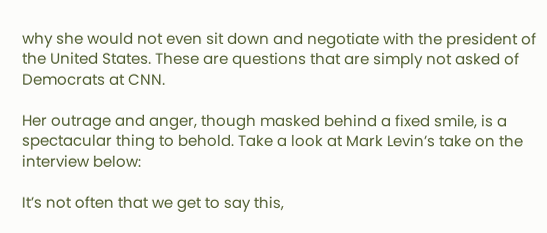why she would not even sit down and negotiate with the president of the United States. These are questions that are simply not asked of Democrats at CNN.

Her outrage and anger, though masked behind a fixed smile, is a spectacular thing to behold. Take a look at Mark Levin’s take on the interview below:

It’s not often that we get to say this,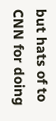but hats of to CNN for doing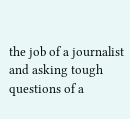the job of a journalist and asking tough questions of a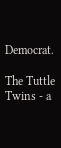Democrat.

The Tuttle Twins - a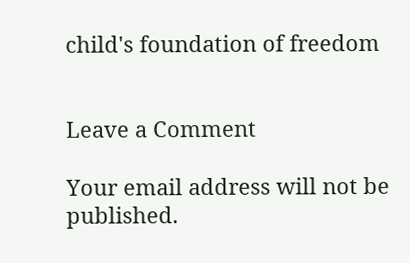child's foundation of freedom


Leave a Comment

Your email address will not be published.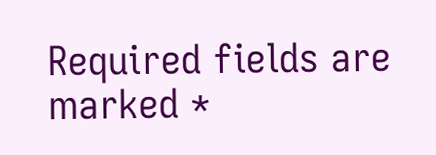Required fields are marked *